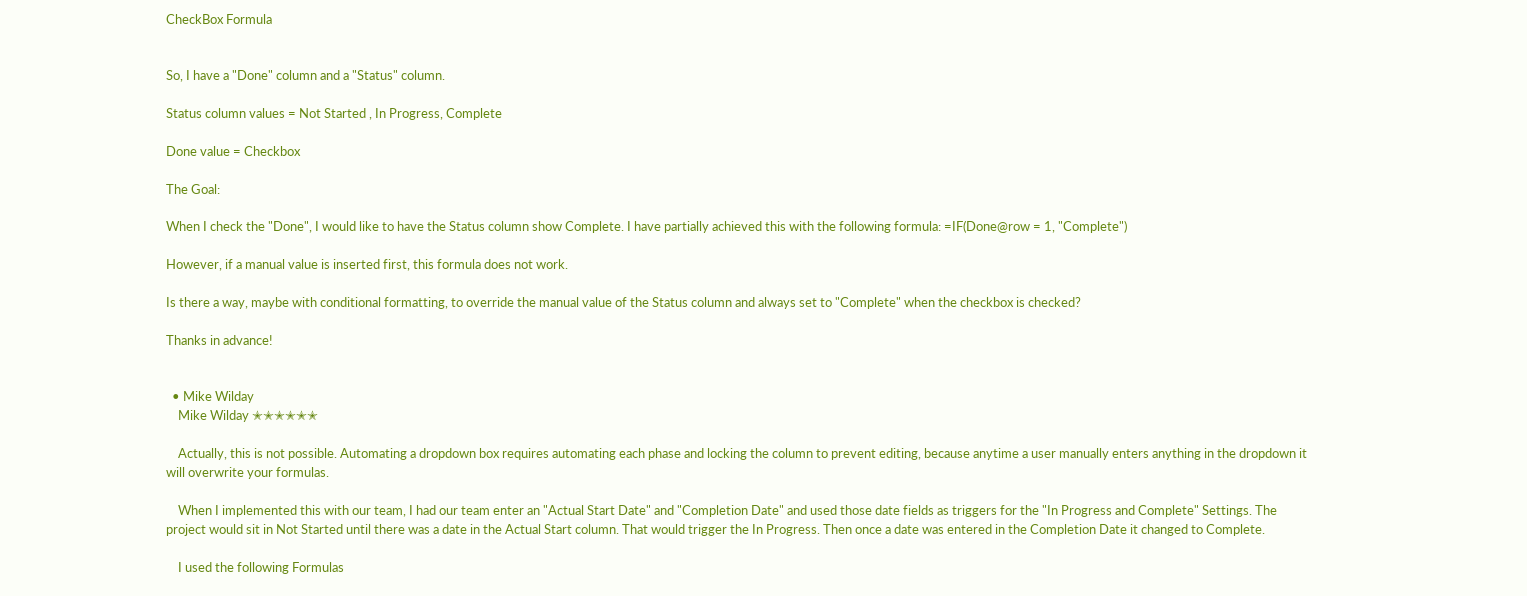CheckBox Formula


So, I have a "Done" column and a "Status" column.

Status column values = Not Started , In Progress, Complete

Done value = Checkbox

The Goal:

When I check the "Done", I would like to have the Status column show Complete. I have partially achieved this with the following formula: =IF(Done@row = 1, "Complete")

However, if a manual value is inserted first, this formula does not work.

Is there a way, maybe with conditional formatting, to override the manual value of the Status column and always set to "Complete" when the checkbox is checked?

Thanks in advance!


  • Mike Wilday
    Mike Wilday ✭✭✭✭✭✭

    Actually, this is not possible. Automating a dropdown box requires automating each phase and locking the column to prevent editing, because anytime a user manually enters anything in the dropdown it will overwrite your formulas.

    When I implemented this with our team, I had our team enter an "Actual Start Date" and "Completion Date" and used those date fields as triggers for the "In Progress and Complete" Settings. The project would sit in Not Started until there was a date in the Actual Start column. That would trigger the In Progress. Then once a date was entered in the Completion Date it changed to Complete.

    I used the following Formulas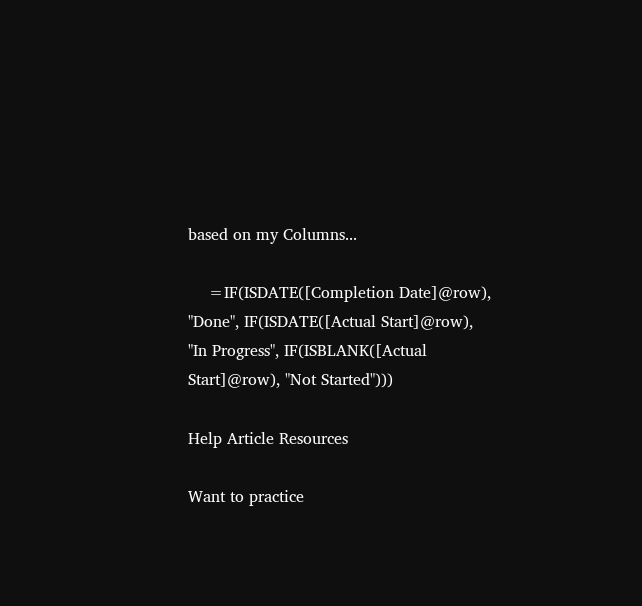based on my Columns...

    =IF(ISDATE([Completion Date]@row), "Done", IF(ISDATE([Actual Start]@row), "In Progress", IF(ISBLANK([Actual Start]@row), "Not Started")))

Help Article Resources

Want to practice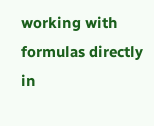working with formulas directly in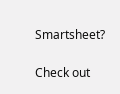Smartsheet?

Check out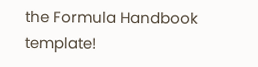the Formula Handbook template!